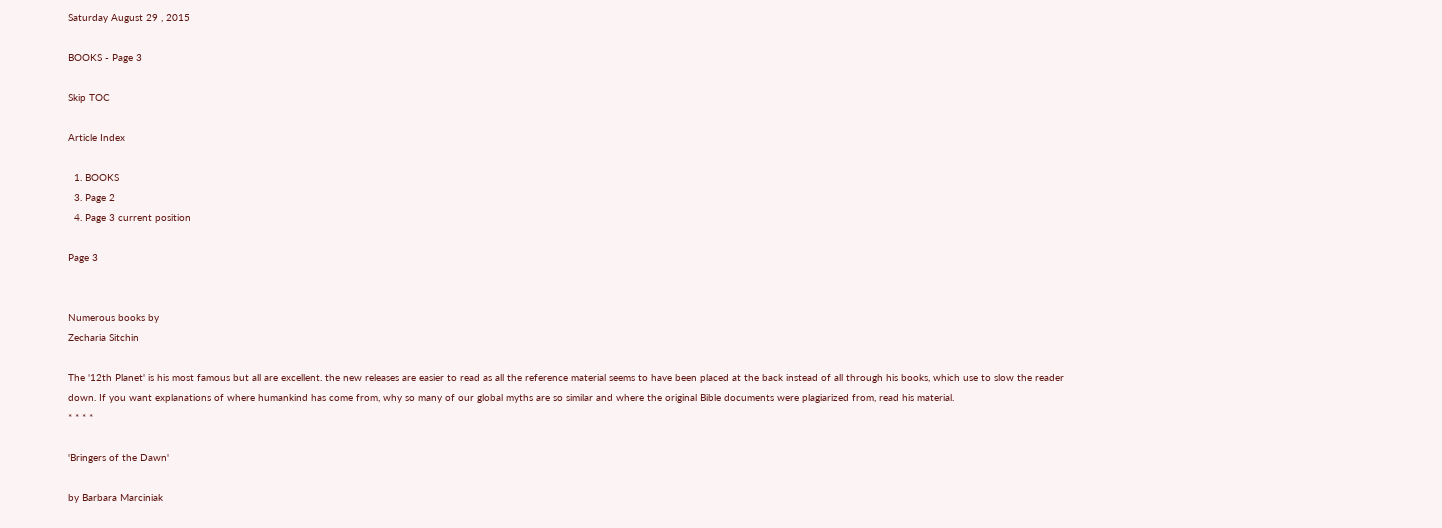Saturday August 29 , 2015

BOOKS - Page 3

Skip TOC

Article Index

  1. BOOKS
  3. Page 2
  4. Page 3 current position

Page 3


Numerous books by
Zecharia Sitchin

The '12th Planet' is his most famous but all are excellent. the new releases are easier to read as all the reference material seems to have been placed at the back instead of all through his books, which use to slow the reader down. If you want explanations of where humankind has come from, why so many of our global myths are so similar and where the original Bible documents were plagiarized from, read his material.
* * * *

'Bringers of the Dawn'

by Barbara Marciniak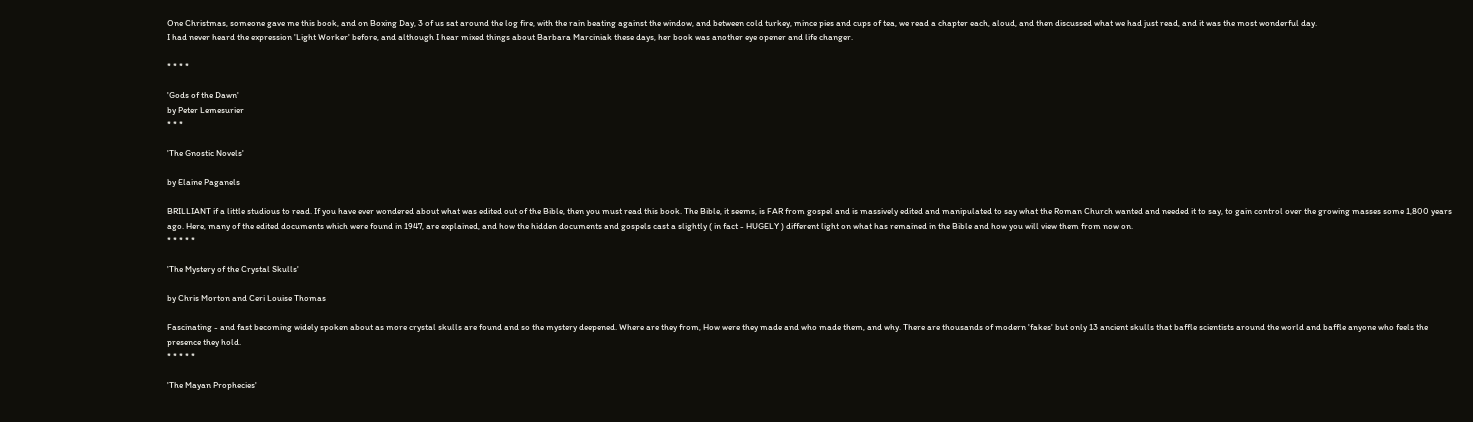One Christmas, someone gave me this book, and on Boxing Day, 3 of us sat around the log fire, with the rain beating against the window, and between cold turkey, mince pies and cups of tea, we read a chapter each, aloud, and then discussed what we had just read, and it was the most wonderful day.
I had never heard the expression 'Light Worker' before, and although I hear mixed things about Barbara Marciniak these days, her book was another eye opener and life changer.

* * * *

'Gods of the Dawn'
by Peter Lemesurier
* * *

'The Gnostic Novels'

by Elaine Paganels

BRILLIANT if a little studious to read. If you have ever wondered about what was edited out of the Bible, then you must read this book. The Bible, it seems, is FAR from gospel and is massively edited and manipulated to say what the Roman Church wanted and needed it to say, to gain control over the growing masses some 1,800 years ago. Here, many of the edited documents which were found in 1947, are explained, and how the hidden documents and gospels cast a slightly ( in fact - HUGELY ) different light on what has remained in the Bible and how you will view them from now on.
* * * * *

'The Mystery of the Crystal Skulls'

by Chris Morton and Ceri Louise Thomas

Fascinating - and fast becoming widely spoken about as more crystal skulls are found and so the mystery deepened. Where are they from, How were they made and who made them, and why. There are thousands of modern 'fakes' but only 13 ancient skulls that baffle scientists around the world and baffle anyone who feels the presence they hold.
* * * * *

'The Mayan Prophecies'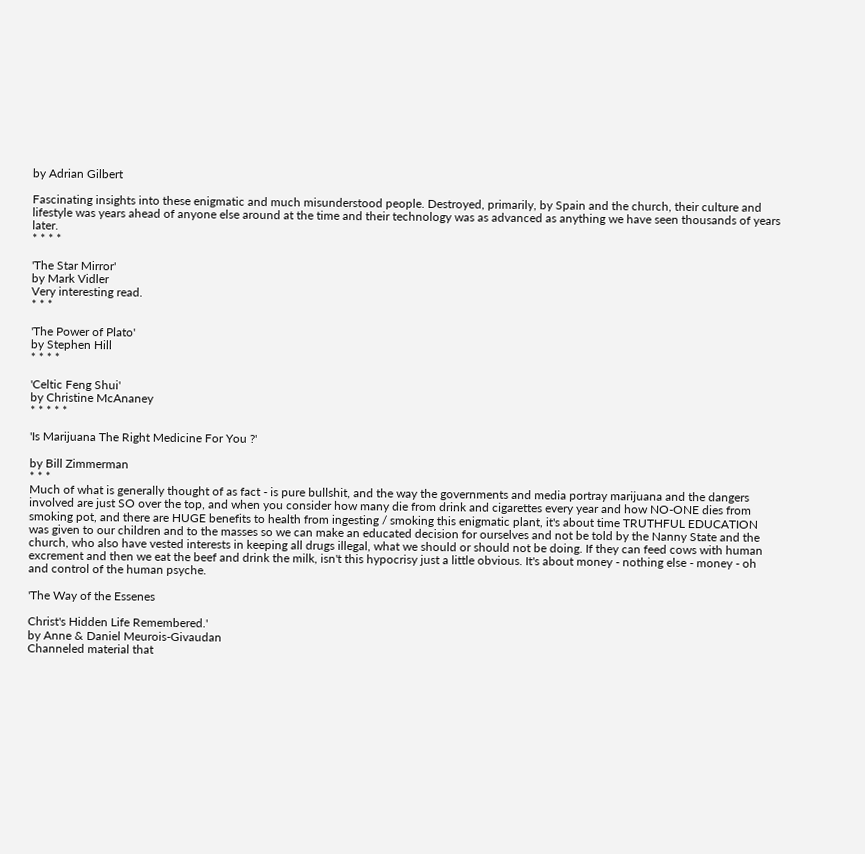by Adrian Gilbert

Fascinating insights into these enigmatic and much misunderstood people. Destroyed, primarily, by Spain and the church, their culture and lifestyle was years ahead of anyone else around at the time and their technology was as advanced as anything we have seen thousands of years later.
* * * *

'The Star Mirror'
by Mark Vidler
Very interesting read.
* * *

'The Power of Plato'
by Stephen Hill
* * * *

'Celtic Feng Shui'
by Christine McAnaney
* * * * *

'Is Marijuana The Right Medicine For You ?'

by Bill Zimmerman
* * *
Much of what is generally thought of as fact - is pure bullshit, and the way the governments and media portray marijuana and the dangers involved are just SO over the top, and when you consider how many die from drink and cigarettes every year and how NO-ONE dies from smoking pot, and there are HUGE benefits to health from ingesting / smoking this enigmatic plant, it's about time TRUTHFUL EDUCATION was given to our children and to the masses so we can make an educated decision for ourselves and not be told by the Nanny State and the church, who also have vested interests in keeping all drugs illegal, what we should or should not be doing. If they can feed cows with human excrement and then we eat the beef and drink the milk, isn't this hypocrisy just a little obvious. It's about money - nothing else - money - oh and control of the human psyche.

'The Way of the Essenes

Christ's Hidden Life Remembered.'
by Anne & Daniel Meurois-Givaudan
Channeled material that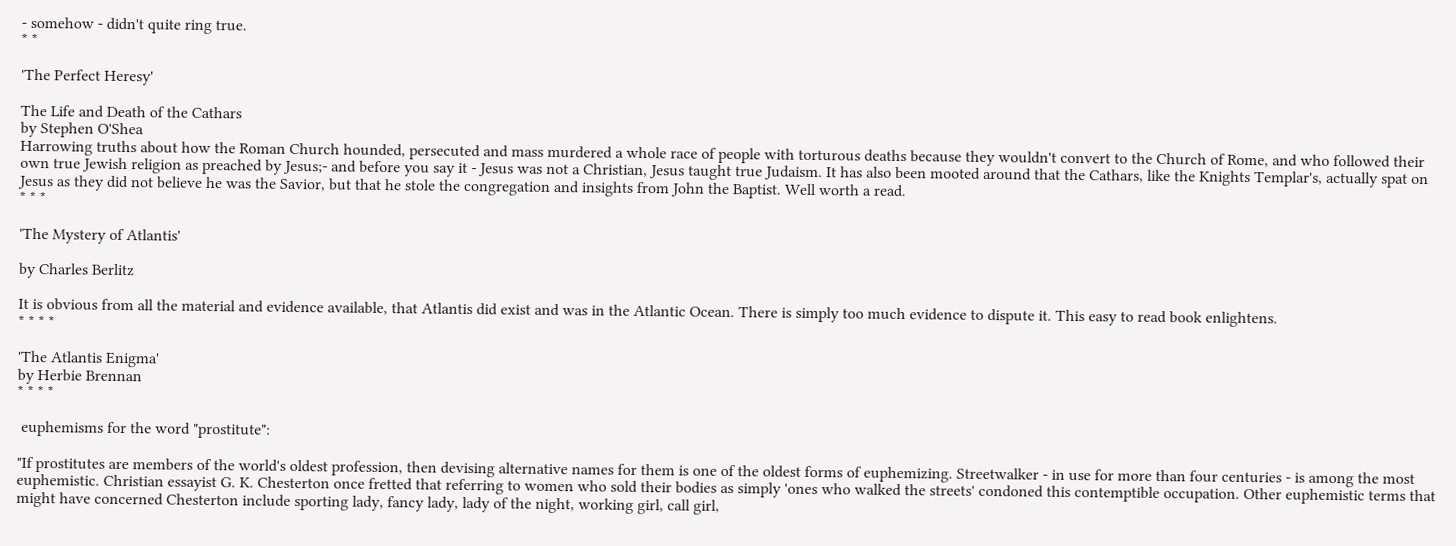- somehow - didn't quite ring true.
* *

'The Perfect Heresy'

The Life and Death of the Cathars
by Stephen O'Shea
Harrowing truths about how the Roman Church hounded, persecuted and mass murdered a whole race of people with torturous deaths because they wouldn't convert to the Church of Rome, and who followed their own true Jewish religion as preached by Jesus;- and before you say it - Jesus was not a Christian, Jesus taught true Judaism. It has also been mooted around that the Cathars, like the Knights Templar's, actually spat on Jesus as they did not believe he was the Savior, but that he stole the congregation and insights from John the Baptist. Well worth a read.
* * *

'The Mystery of Atlantis'

by Charles Berlitz

It is obvious from all the material and evidence available, that Atlantis did exist and was in the Atlantic Ocean. There is simply too much evidence to dispute it. This easy to read book enlightens.
* * * *

'The Atlantis Enigma'
by Herbie Brennan
* * * *

 euphemisms for the word "prostitute":

"If prostitutes are members of the world's oldest profession, then devising alternative names for them is one of the oldest forms of euphemizing. Streetwalker - in use for more than four centuries - is among the most euphemistic. Christian essayist G. K. Chesterton once fretted that referring to women who sold their bodies as simply 'ones who walked the streets' condoned this contemptible occupation. Other euphemistic terms that might have concerned Chesterton include sporting lady, fancy lady, lady of the night, working girl, call girl,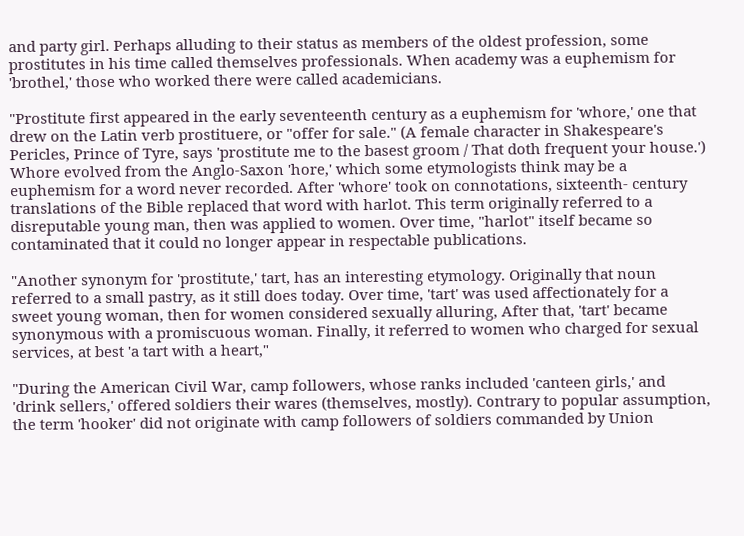and party girl. Perhaps alluding to their status as members of the oldest profession, some prostitutes in his time called themselves professionals. When academy was a euphemism for 'brothel,' those who worked there were called academicians.

"Prostitute first appeared in the early seventeenth century as a euphemism for 'whore,' one that drew on the Latin verb prostituere, or "offer for sale." (A female character in Shakespeare's Pericles, Prince of Tyre, says 'prostitute me to the basest groom / That doth frequent your house.') Whore evolved from the Anglo-Saxon 'hore,' which some etymologists think may be a euphemism for a word never recorded. After 'whore' took on connotations, sixteenth- century translations of the Bible replaced that word with harlot. This term originally referred to a disreputable young man, then was applied to women. Over time, "harlot" itself became so contaminated that it could no longer appear in respectable publications.

"Another synonym for 'prostitute,' tart, has an interesting etymology. Originally that noun referred to a small pastry, as it still does today. Over time, 'tart' was used affectionately for a sweet young woman, then for women considered sexually alluring, After that, 'tart' became synonymous with a promiscuous woman. Finally, it referred to women who charged for sexual services, at best 'a tart with a heart,"

"During the American Civil War, camp followers, whose ranks included 'canteen girls,' and 'drink sellers,' offered soldiers their wares (themselves, mostly). Contrary to popular assumption, the term 'hooker' did not originate with camp followers of soldiers commanded by Union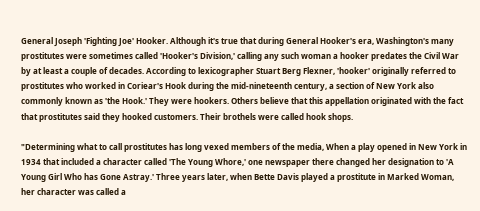General Joseph 'Fighting Joe' Hooker. Although it's true that during General Hooker's era, Washington's many prostitutes were sometimes called 'Hooker's Division,' calling any such woman a hooker predates the Civil War by at least a couple of decades. According to lexicographer Stuart Berg Flexner, 'hooker' originally referred to prostitutes who worked in Coriear's Hook during the mid-nineteenth century, a section of New York also commonly known as 'the Hook.' They were hookers. Others believe that this appellation originated with the fact that prostitutes said they hooked customers. Their brothels were called hook shops.

"Determining what to call prostitutes has long vexed members of the media, When a play opened in New York in 1934 that included a character called 'The Young Whore,' one newspaper there changed her designation to 'A Young Girl Who has Gone Astray.' Three years later, when Bette Davis played a prostitute in Marked Woman, her character was called a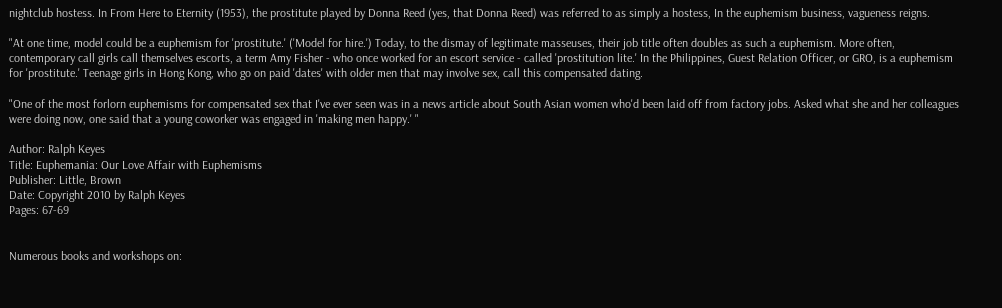nightclub hostess. In From Here to Eternity (1953), the prostitute played by Donna Reed (yes, that Donna Reed) was referred to as simply a hostess, In the euphemism business, vagueness reigns.

"At one time, model could be a euphemism for 'prostitute.' ('Model for hire.') Today, to the dismay of legitimate masseuses, their job title often doubles as such a euphemism. More often, contemporary call girls call themselves escorts, a term Amy Fisher - who once worked for an escort service - called 'prostitution lite.' In the Philippines, Guest Relation Officer, or GRO, is a euphemism for 'prostitute.' Teenage girls in Hong Kong, who go on paid 'dates' with older men that may involve sex, call this compensated dating.

"One of the most forlorn euphemisms for compensated sex that I've ever seen was in a news article about South Asian women who'd been laid off from factory jobs. Asked what she and her colleagues were doing now, one said that a young coworker was engaged in 'making men happy.' "

Author: Ralph Keyes
Title: Euphemania: Our Love Affair with Euphemisms
Publisher: Little, Brown
Date: Copyright 2010 by Ralph Keyes
Pages: 67-69


Numerous books and workshops on: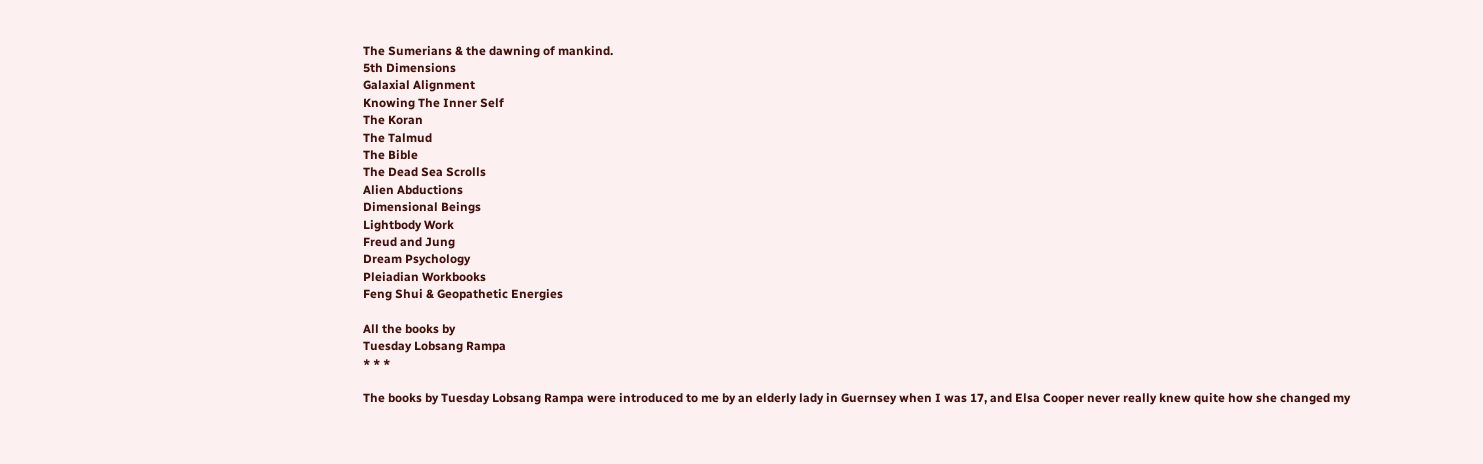The Sumerians & the dawning of mankind.
5th Dimensions
Galaxial Alignment
Knowing The Inner Self
The Koran
The Talmud
The Bible
The Dead Sea Scrolls
Alien Abductions
Dimensional Beings
Lightbody Work
Freud and Jung
Dream Psychology
Pleiadian Workbooks
Feng Shui & Geopathetic Energies

All the books by
Tuesday Lobsang Rampa
* * *

The books by Tuesday Lobsang Rampa were introduced to me by an elderly lady in Guernsey when I was 17, and Elsa Cooper never really knew quite how she changed my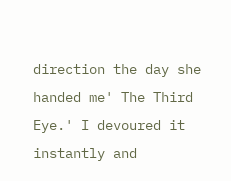direction the day she handed me' The Third Eye.' I devoured it instantly and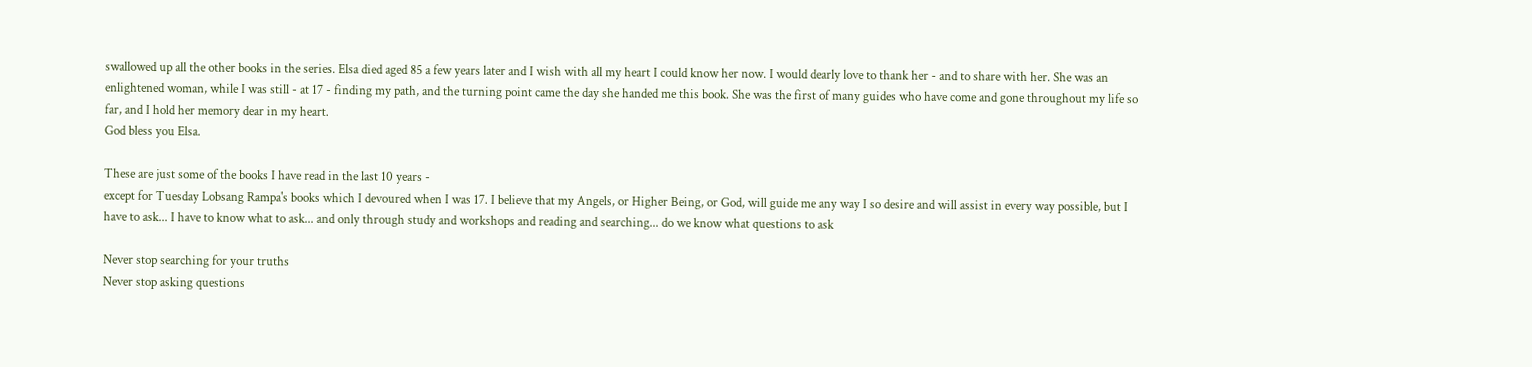swallowed up all the other books in the series. Elsa died aged 85 a few years later and I wish with all my heart I could know her now. I would dearly love to thank her - and to share with her. She was an enlightened woman, while I was still - at 17 - finding my path, and the turning point came the day she handed me this book. She was the first of many guides who have come and gone throughout my life so far, and I hold her memory dear in my heart.
God bless you Elsa.

These are just some of the books I have read in the last 10 years -
except for Tuesday Lobsang Rampa's books which I devoured when I was 17. I believe that my Angels, or Higher Being, or God, will guide me any way I so desire and will assist in every way possible, but I have to ask... I have to know what to ask... and only through study and workshops and reading and searching... do we know what questions to ask

Never stop searching for your truths
Never stop asking questions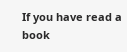If you have read a book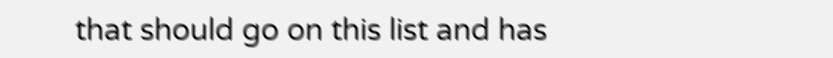that should go on this list and has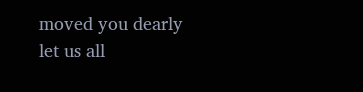moved you dearly
let us all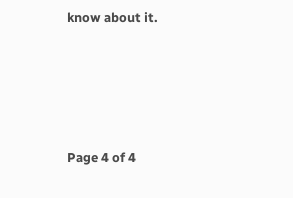know about it.







Page 4 of 4